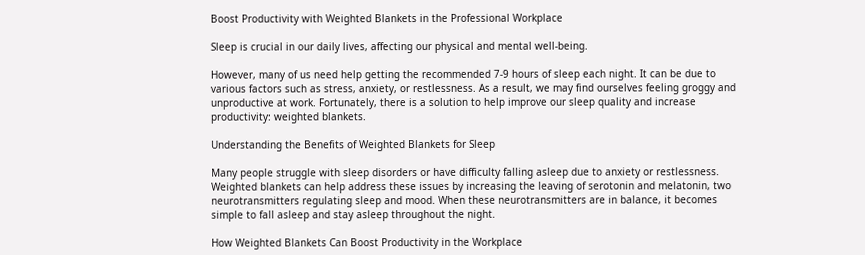Boost Productivity with Weighted Blankets in the Professional Workplace

Sleep is crucial in our daily lives, affecting our physical and mental well-being.

However, many of us need help getting the recommended 7-9 hours of sleep each night. It can be due to various factors such as stress, anxiety, or restlessness. As a result, we may find ourselves feeling groggy and unproductive at work. Fortunately, there is a solution to help improve our sleep quality and increase productivity: weighted blankets.

Understanding the Benefits of Weighted Blankets for Sleep

Many people struggle with sleep disorders or have difficulty falling asleep due to anxiety or restlessness. Weighted blankets can help address these issues by increasing the leaving of serotonin and melatonin, two neurotransmitters regulating sleep and mood. When these neurotransmitters are in balance, it becomes simple to fall asleep and stay asleep throughout the night.

How Weighted Blankets Can Boost Productivity in the Workplace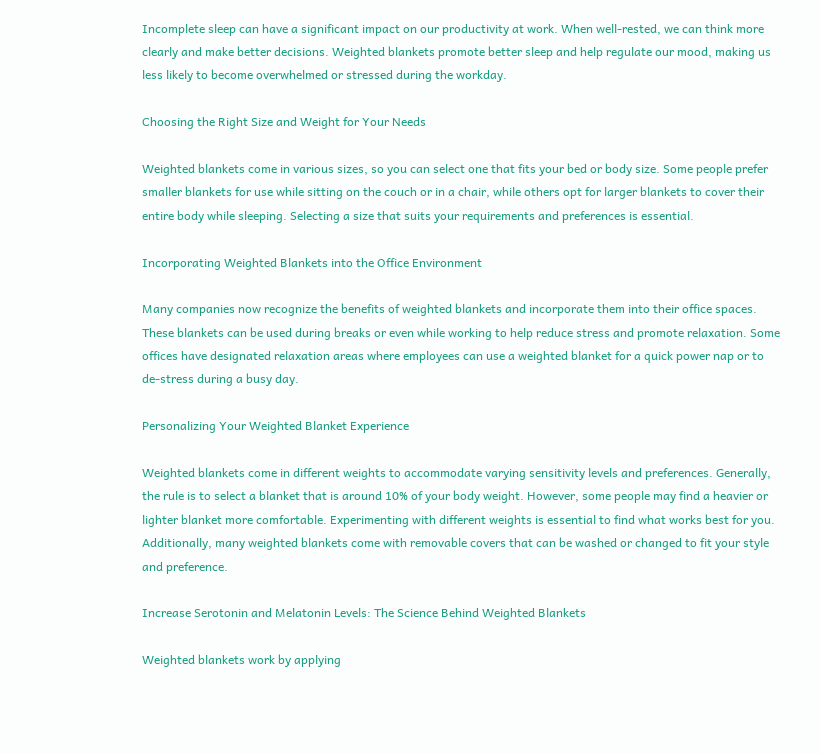Incomplete sleep can have a significant impact on our productivity at work. When well-rested, we can think more clearly and make better decisions. Weighted blankets promote better sleep and help regulate our mood, making us less likely to become overwhelmed or stressed during the workday.

Choosing the Right Size and Weight for Your Needs

Weighted blankets come in various sizes, so you can select one that fits your bed or body size. Some people prefer smaller blankets for use while sitting on the couch or in a chair, while others opt for larger blankets to cover their entire body while sleeping. Selecting a size that suits your requirements and preferences is essential.

Incorporating Weighted Blankets into the Office Environment

Many companies now recognize the benefits of weighted blankets and incorporate them into their office spaces. These blankets can be used during breaks or even while working to help reduce stress and promote relaxation. Some offices have designated relaxation areas where employees can use a weighted blanket for a quick power nap or to de-stress during a busy day.

Personalizing Your Weighted Blanket Experience

Weighted blankets come in different weights to accommodate varying sensitivity levels and preferences. Generally, the rule is to select a blanket that is around 10% of your body weight. However, some people may find a heavier or lighter blanket more comfortable. Experimenting with different weights is essential to find what works best for you. Additionally, many weighted blankets come with removable covers that can be washed or changed to fit your style and preference.

Increase Serotonin and Melatonin Levels: The Science Behind Weighted Blankets

Weighted blankets work by applying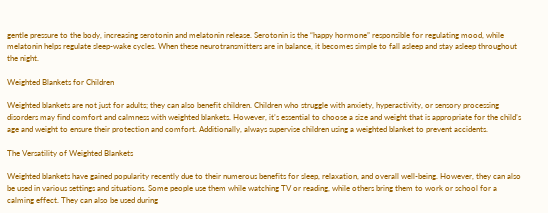gentle pressure to the body, increasing serotonin and melatonin release. Serotonin is the “happy hormone” responsible for regulating mood, while melatonin helps regulate sleep-wake cycles. When these neurotransmitters are in balance, it becomes simple to fall asleep and stay asleep throughout the night.

Weighted Blankets for Children

Weighted blankets are not just for adults; they can also benefit children. Children who struggle with anxiety, hyperactivity, or sensory processing disorders may find comfort and calmness with weighted blankets. However, it’s essential to choose a size and weight that is appropriate for the child’s age and weight to ensure their protection and comfort. Additionally, always supervise children using a weighted blanket to prevent accidents.

The Versatility of Weighted Blankets

Weighted blankets have gained popularity recently due to their numerous benefits for sleep, relaxation, and overall well-being. However, they can also be used in various settings and situations. Some people use them while watching TV or reading, while others bring them to work or school for a calming effect. They can also be used during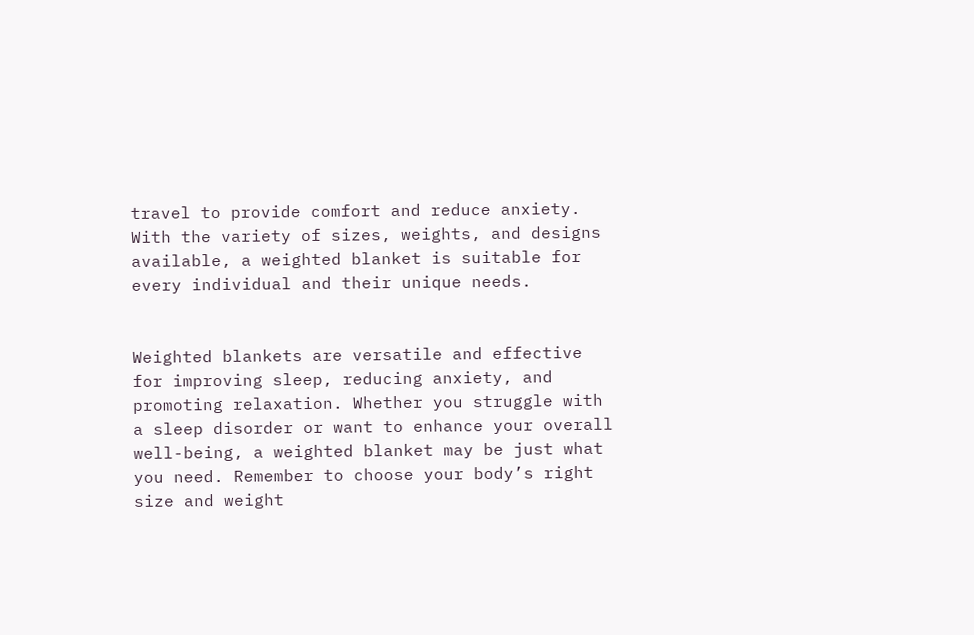travel to provide comfort and reduce anxiety. With the variety of sizes, weights, and designs available, a weighted blanket is suitable for every individual and their unique needs.


Weighted blankets are versatile and effective for improving sleep, reducing anxiety, and promoting relaxation. Whether you struggle with a sleep disorder or want to enhance your overall well-being, a weighted blanket may be just what you need. Remember to choose your body’s right size and weight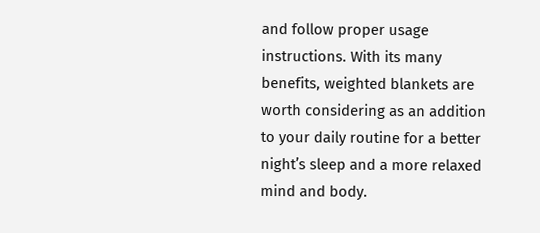and follow proper usage instructions. With its many benefits, weighted blankets are worth considering as an addition to your daily routine for a better night’s sleep and a more relaxed mind and body.